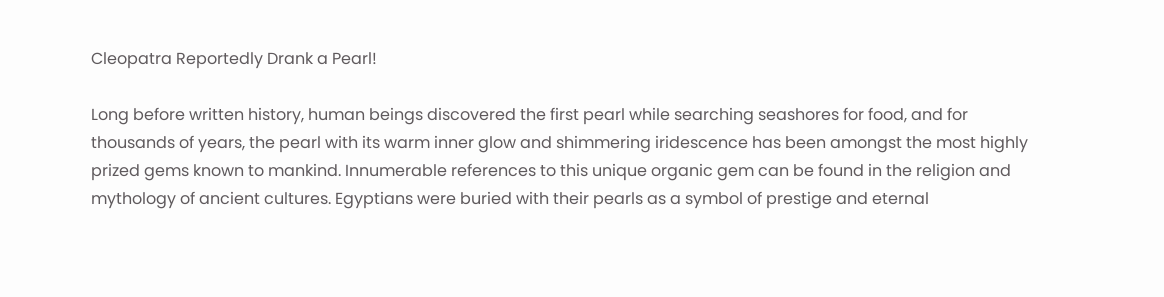Cleopatra Reportedly Drank a Pearl!

Long before written history, human beings discovered the first pearl while searching seashores for food, and for thousands of years, the pearl with its warm inner glow and shimmering iridescence has been amongst the most highly prized gems known to mankind. Innumerable references to this unique organic gem can be found in the religion and mythology of ancient cultures. Egyptians were buried with their pearls as a symbol of prestige and eternal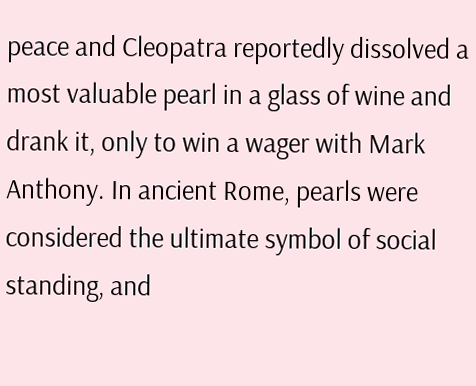peace and Cleopatra reportedly dissolved a most valuable pearl in a glass of wine and drank it, only to win a wager with Mark Anthony. In ancient Rome, pearls were considered the ultimate symbol of social standing, and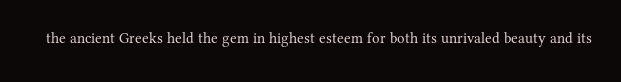the ancient Greeks held the gem in highest esteem for both its unrivaled beauty and its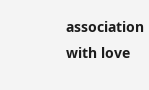association with love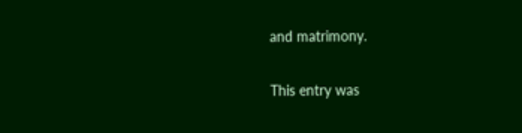and matrimony.

This entry was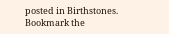posted in Birthstones. Bookmark the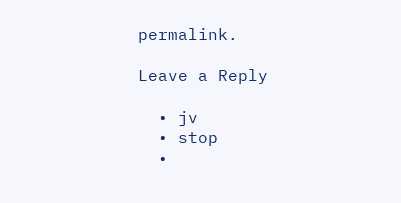permalink.

Leave a Reply

  • jv
  • stop
  •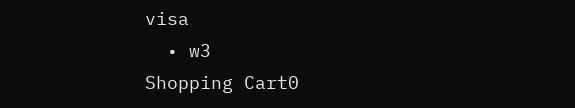visa
  • w3
Shopping Cart0